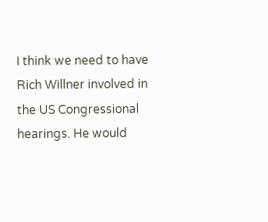I think we need to have Rich Willner involved in the US Congressional hearings. He would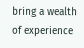bring a wealth of experience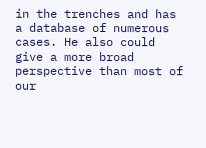in the trenches and has a database of numerous cases. He also could give a more broad perspective than most of our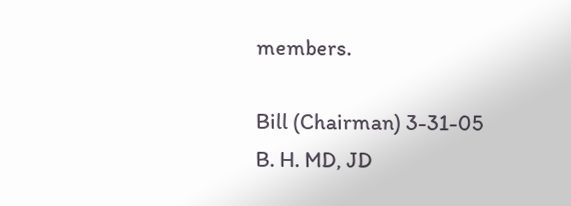members.

Bill (Chairman) 3-31-05
B. H. MD, JD